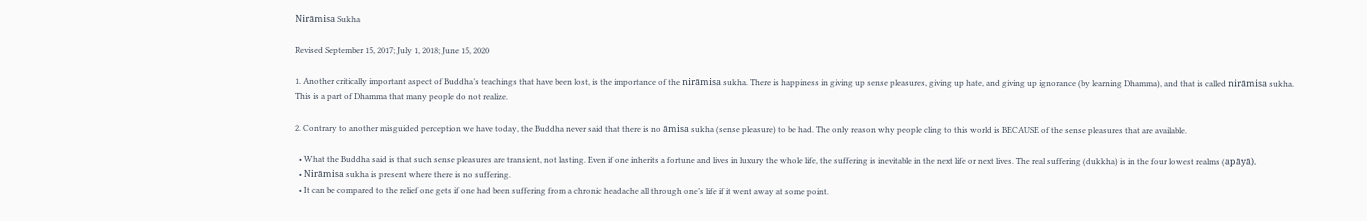Nirāmisa Sukha

Revised September 15, 2017; July 1, 2018; June 15, 2020

1. Another critically important aspect of Buddha’s teachings that have been lost, is the importance of the nirāmisa sukha. There is happiness in giving up sense pleasures, giving up hate, and giving up ignorance (by learning Dhamma), and that is called nirāmisa sukha. This is a part of Dhamma that many people do not realize.

2. Contrary to another misguided perception we have today, the Buddha never said that there is no āmisa sukha (sense pleasure) to be had. The only reason why people cling to this world is BECAUSE of the sense pleasures that are available.

  • What the Buddha said is that such sense pleasures are transient, not lasting. Even if one inherits a fortune and lives in luxury the whole life, the suffering is inevitable in the next life or next lives. The real suffering (dukkha) is in the four lowest realms (apāyā).
  • Nirāmisa sukha is present where there is no suffering.
  • It can be compared to the relief one gets if one had been suffering from a chronic headache all through one’s life if it went away at some point.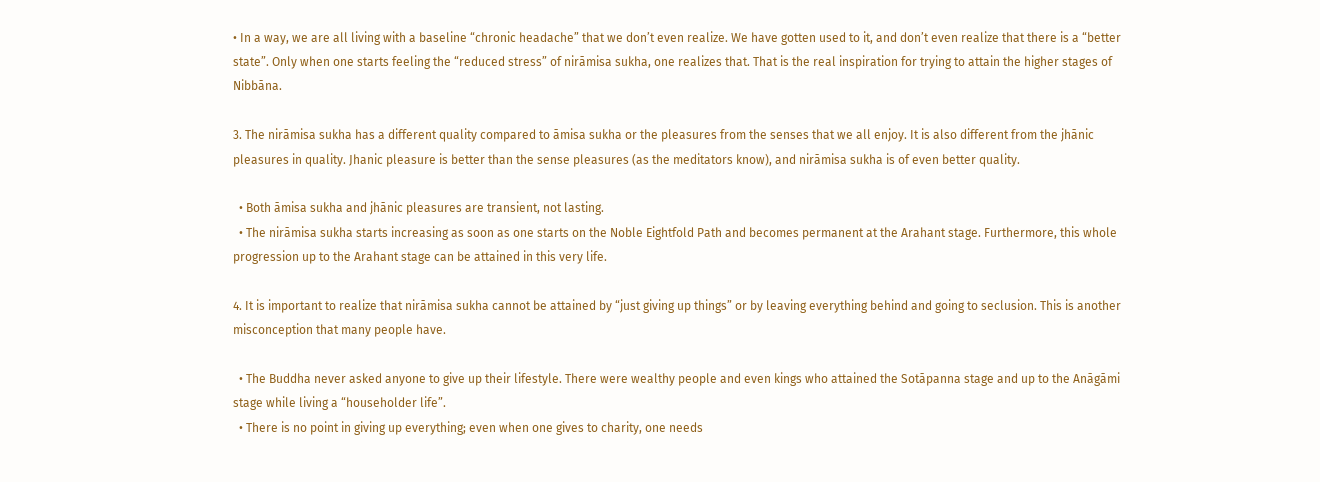• In a way, we are all living with a baseline “chronic headache” that we don’t even realize. We have gotten used to it, and don’t even realize that there is a “better state”. Only when one starts feeling the “reduced stress” of nirāmisa sukha, one realizes that. That is the real inspiration for trying to attain the higher stages of Nibbāna.

3. The nirāmisa sukha has a different quality compared to āmisa sukha or the pleasures from the senses that we all enjoy. It is also different from the jhānic pleasures in quality. Jhanic pleasure is better than the sense pleasures (as the meditators know), and nirāmisa sukha is of even better quality.

  • Both āmisa sukha and jhānic pleasures are transient, not lasting.
  • The nirāmisa sukha starts increasing as soon as one starts on the Noble Eightfold Path and becomes permanent at the Arahant stage. Furthermore, this whole progression up to the Arahant stage can be attained in this very life.

4. It is important to realize that nirāmisa sukha cannot be attained by “just giving up things” or by leaving everything behind and going to seclusion. This is another misconception that many people have.

  • The Buddha never asked anyone to give up their lifestyle. There were wealthy people and even kings who attained the Sotāpanna stage and up to the Anāgāmi stage while living a “householder life”.
  • There is no point in giving up everything; even when one gives to charity, one needs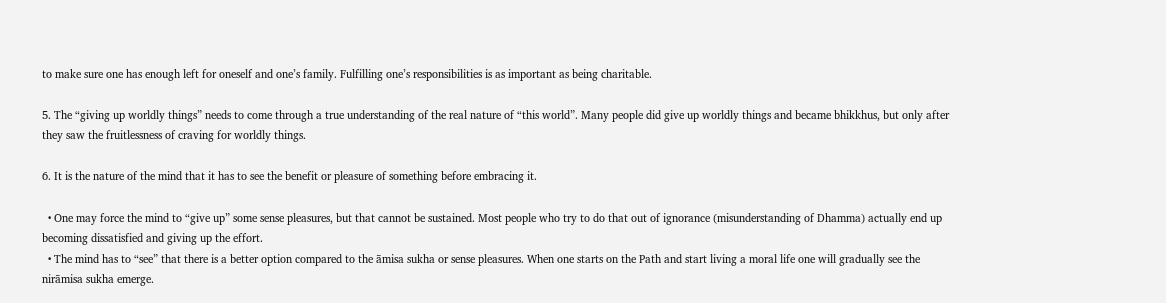to make sure one has enough left for oneself and one’s family. Fulfilling one’s responsibilities is as important as being charitable.

5. The “giving up worldly things” needs to come through a true understanding of the real nature of “this world”. Many people did give up worldly things and became bhikkhus, but only after they saw the fruitlessness of craving for worldly things.

6. It is the nature of the mind that it has to see the benefit or pleasure of something before embracing it.

  • One may force the mind to “give up” some sense pleasures, but that cannot be sustained. Most people who try to do that out of ignorance (misunderstanding of Dhamma) actually end up becoming dissatisfied and giving up the effort.
  • The mind has to “see” that there is a better option compared to the āmisa sukha or sense pleasures. When one starts on the Path and start living a moral life one will gradually see the nirāmisa sukha emerge.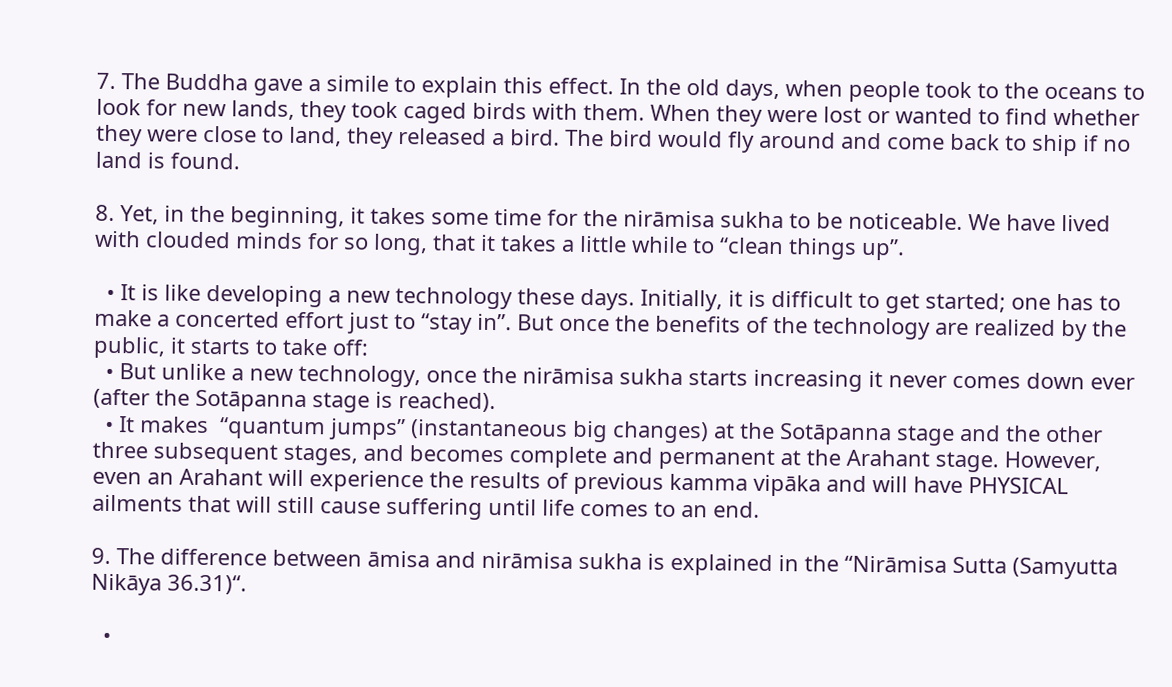7. The Buddha gave a simile to explain this effect. In the old days, when people took to the oceans to look for new lands, they took caged birds with them. When they were lost or wanted to find whether they were close to land, they released a bird. The bird would fly around and come back to ship if no land is found.

8. Yet, in the beginning, it takes some time for the nirāmisa sukha to be noticeable. We have lived with clouded minds for so long, that it takes a little while to “clean things up”.

  • It is like developing a new technology these days. Initially, it is difficult to get started; one has to make a concerted effort just to “stay in”. But once the benefits of the technology are realized by the public, it starts to take off:
  • But unlike a new technology, once the nirāmisa sukha starts increasing it never comes down ever (after the Sotāpanna stage is reached).
  • It makes  “quantum jumps” (instantaneous big changes) at the Sotāpanna stage and the other three subsequent stages, and becomes complete and permanent at the Arahant stage. However, even an Arahant will experience the results of previous kamma vipāka and will have PHYSICAL ailments that will still cause suffering until life comes to an end.

9. The difference between āmisa and nirāmisa sukha is explained in the “Nirāmisa Sutta (Samyutta Nikāya 36.31)“.

  •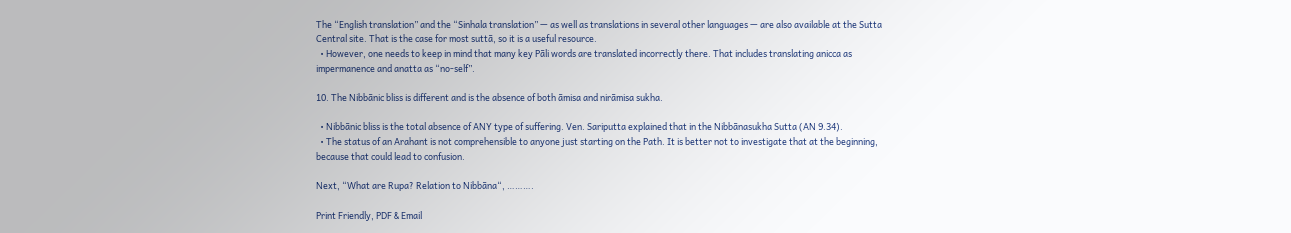The “English translation” and the “Sinhala translation” — as well as translations in several other languages — are also available at the Sutta Central site. That is the case for most suttā, so it is a useful resource.
  • However, one needs to keep in mind that many key Pāli words are translated incorrectly there. That includes translating anicca as impermanence and anatta as “no-self”.

10. The Nibbānic bliss is different and is the absence of both āmisa and nirāmisa sukha.

  • Nibbānic bliss is the total absence of ANY type of suffering. Ven. Sariputta explained that in the Nibbānasukha Sutta (AN 9.34).
  • The status of an Arahant is not comprehensible to anyone just starting on the Path. It is better not to investigate that at the beginning, because that could lead to confusion.

Next, “What are Rupa? Relation to Nibbāna“, ……….

Print Friendly, PDF & Email